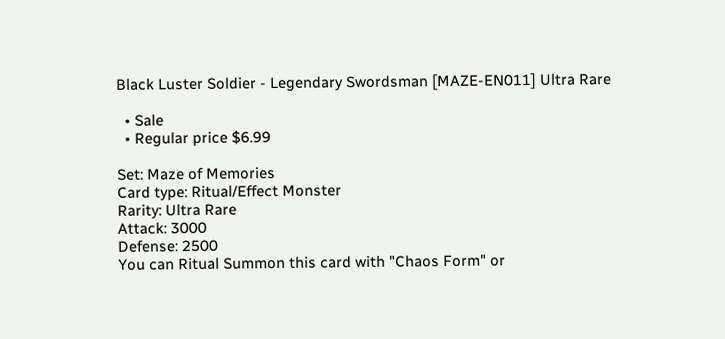Black Luster Soldier - Legendary Swordsman [MAZE-EN011] Ultra Rare

  • Sale
  • Regular price $6.99

Set: Maze of Memories
Card type: Ritual/Effect Monster
Rarity: Ultra Rare
Attack: 3000
Defense: 2500
You can Ritual Summon this card with "Chaos Form" or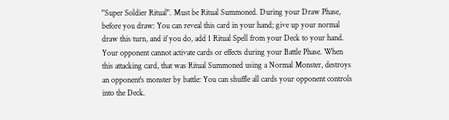"Super Soldier Ritual". Must be Ritual Summoned. During your Draw Phase, before you draw: You can reveal this card in your hand; give up your normal draw this turn, and if you do, add 1 Ritual Spell from your Deck to your hand. Your opponent cannot activate cards or effects during your Battle Phase. When this attacking card, that was Ritual Summoned using a Normal Monster, destroys an opponent's monster by battle: You can shuffle all cards your opponent controls into the Deck.